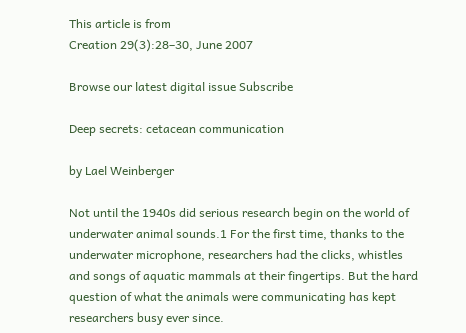This article is from
Creation 29(3):28–30, June 2007

Browse our latest digital issue Subscribe

Deep secrets: cetacean communication

by Lael Weinberger

Not until the 1940s did serious research begin on the world of underwater animal sounds.1 For the first time, thanks to the underwater microphone, researchers had the clicks, whistles and songs of aquatic mammals at their fingertips. But the hard question of what the animals were communicating has kept researchers busy ever since.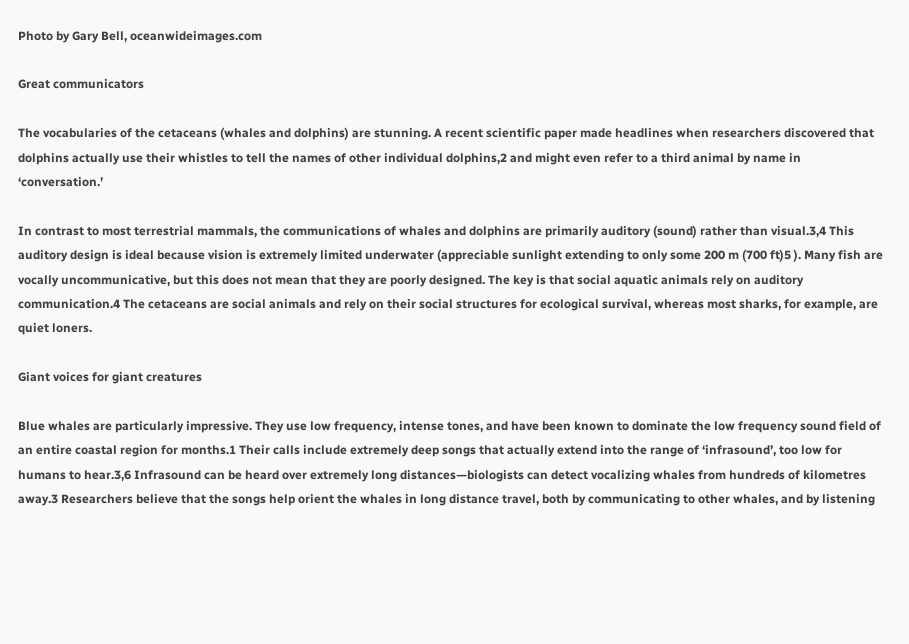Photo by Gary Bell, oceanwideimages.com

Great communicators

The vocabularies of the cetaceans (whales and dolphins) are stunning. A recent scientific paper made headlines when researchers discovered that dolphins actually use their whistles to tell the names of other individual dolphins,2 and might even refer to a third animal by name in ‘conversation.’

In contrast to most terrestrial mammals, the communications of whales and dolphins are primarily auditory (sound) rather than visual.3,4 This auditory design is ideal because vision is extremely limited underwater (appreciable sunlight extending to only some 200 m (700 ft)5 ). Many fish are vocally uncommunicative, but this does not mean that they are poorly designed. The key is that social aquatic animals rely on auditory communication.4 The cetaceans are social animals and rely on their social structures for ecological survival, whereas most sharks, for example, are quiet loners.

Giant voices for giant creatures

Blue whales are particularly impressive. They use low frequency, intense tones, and have been known to dominate the low frequency sound field of an entire coastal region for months.1 Their calls include extremely deep songs that actually extend into the range of ‘infrasound’, too low for humans to hear.3,6 Infrasound can be heard over extremely long distances—biologists can detect vocalizing whales from hundreds of kilometres away.3 Researchers believe that the songs help orient the whales in long distance travel, both by communicating to other whales, and by listening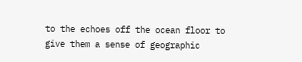to the echoes off the ocean floor to give them a sense of geographic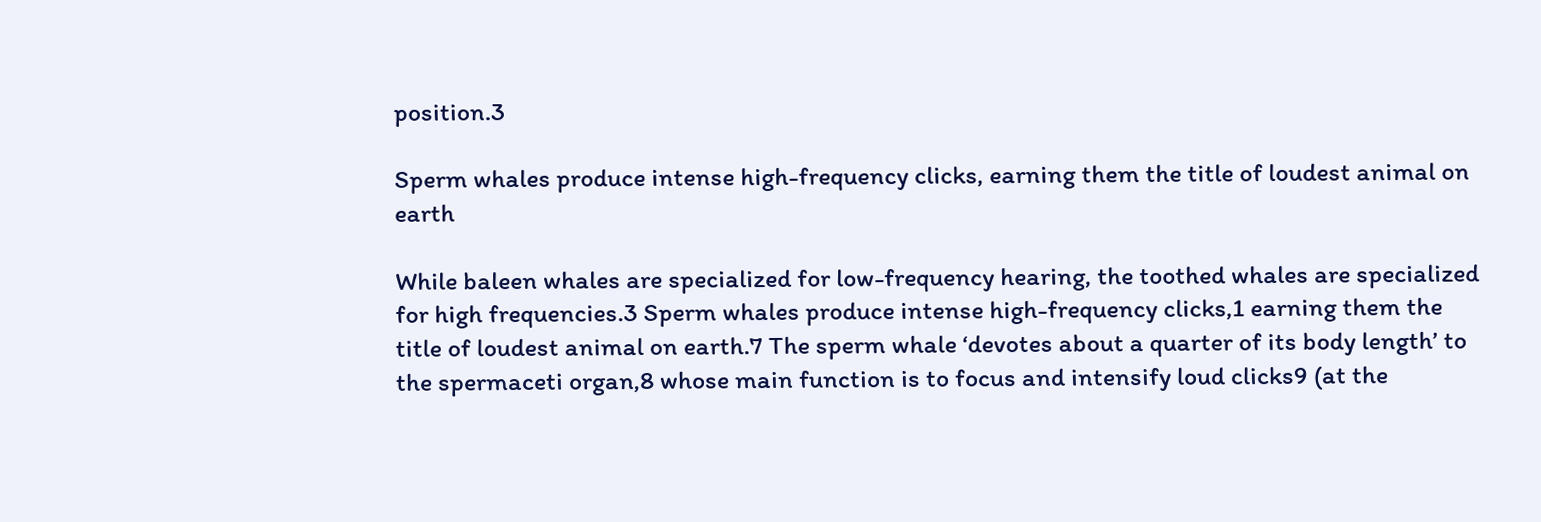position.3

Sperm whales produce intense high-frequency clicks, earning them the title of loudest animal on earth

While baleen whales are specialized for low-frequency hearing, the toothed whales are specialized for high frequencies.3 Sperm whales produce intense high-frequency clicks,1 earning them the title of loudest animal on earth.7 The sperm whale ‘devotes about a quarter of its body length’ to the spermaceti organ,8 whose main function is to focus and intensify loud clicks9 (at the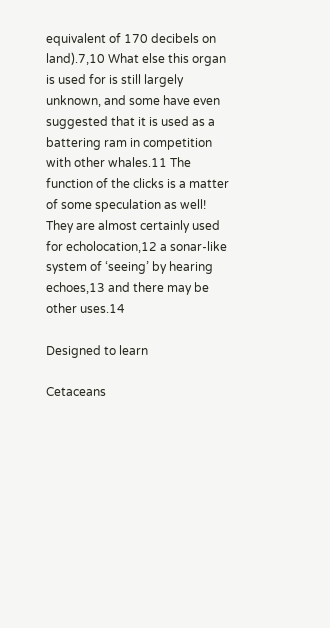equivalent of 170 decibels on land).7,10 What else this organ is used for is still largely unknown, and some have even suggested that it is used as a battering ram in competition with other whales.11 The function of the clicks is a matter of some speculation as well! They are almost certainly used for echolocation,12 a sonar-like system of ‘seeing’ by hearing echoes,13 and there may be other uses.14

Designed to learn

Cetaceans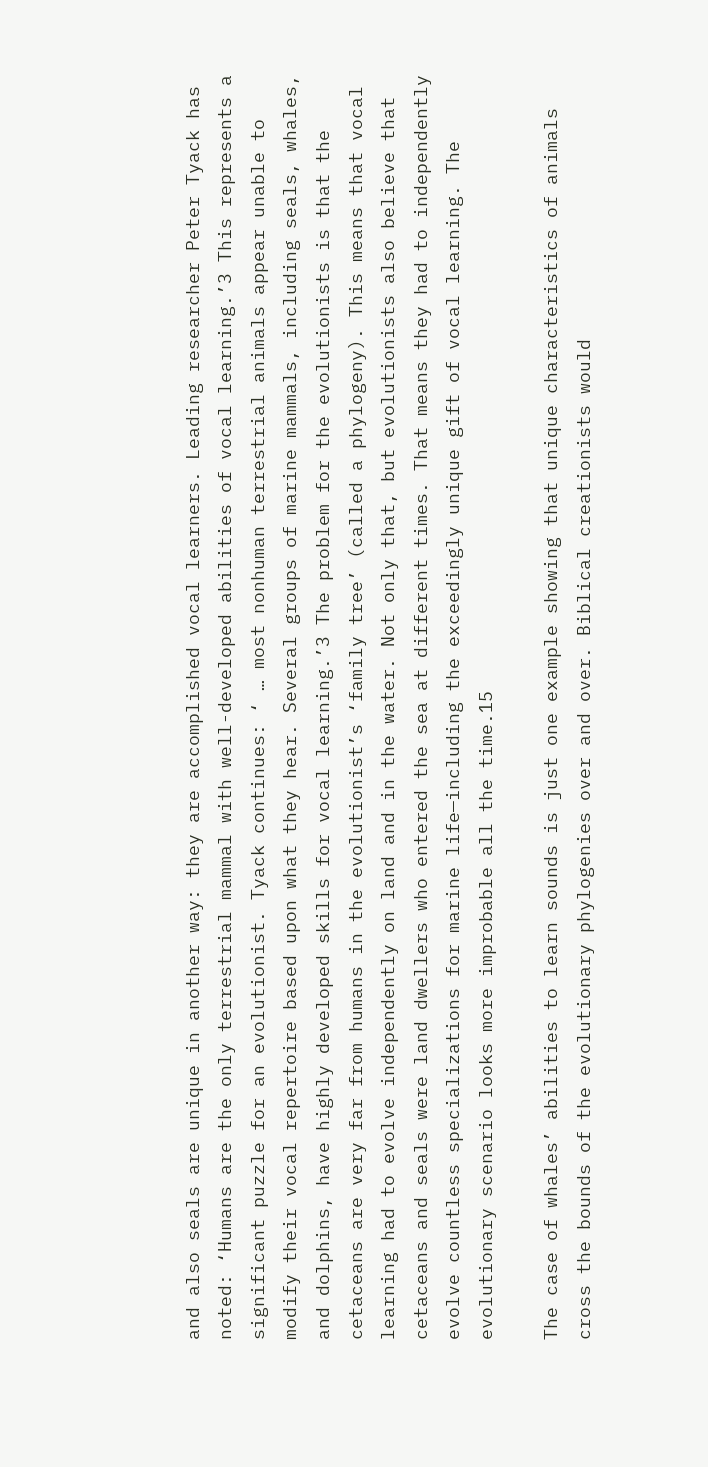and also seals are unique in another way: they are accomplished vocal learners. Leading researcher Peter Tyack has noted: ‘Humans are the only terrestrial mammal with well-developed abilities of vocal learning.’3 This represents a significant puzzle for an evolutionist. Tyack continues: ‘ … most nonhuman terrestrial animals appear unable to modify their vocal repertoire based upon what they hear. Several groups of marine mammals, including seals, whales, and dolphins, have highly developed skills for vocal learning.’3 The problem for the evolutionists is that the cetaceans are very far from humans in the evolutionist’s ‘family tree’ (called a phylogeny). This means that vocal learning had to evolve independently on land and in the water. Not only that, but evolutionists also believe that cetaceans and seals were land dwellers who entered the sea at different times. That means they had to independently evolve countless specializations for marine life—including the exceedingly unique gift of vocal learning. The evolutionary scenario looks more improbable all the time.15

The case of whales’ abilities to learn sounds is just one example showing that unique characteristics of animals cross the bounds of the evolutionary phylogenies over and over. Biblical creationists would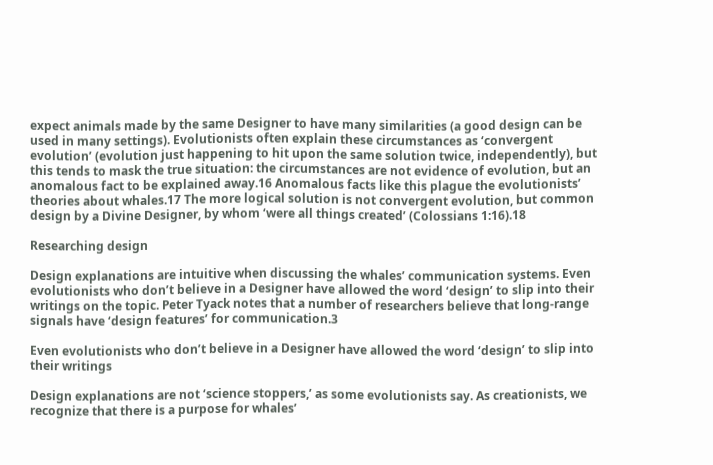expect animals made by the same Designer to have many similarities (a good design can be used in many settings). Evolutionists often explain these circumstances as ‘convergent evolution’ (evolution just happening to hit upon the same solution twice, independently), but this tends to mask the true situation: the circumstances are not evidence of evolution, but an anomalous fact to be explained away.16 Anomalous facts like this plague the evolutionists’ theories about whales.17 The more logical solution is not convergent evolution, but common design by a Divine Designer, by whom ‘were all things created’ (Colossians 1:16).18

Researching design

Design explanations are intuitive when discussing the whales’ communication systems. Even evolutionists who don’t believe in a Designer have allowed the word ‘design’ to slip into their writings on the topic. Peter Tyack notes that a number of researchers believe that long-range signals have ‘design features’ for communication.3

Even evolutionists who don’t believe in a Designer have allowed the word ‘design’ to slip into their writings

Design explanations are not ‘science stoppers,’ as some evolutionists say. As creationists, we recognize that there is a purpose for whales’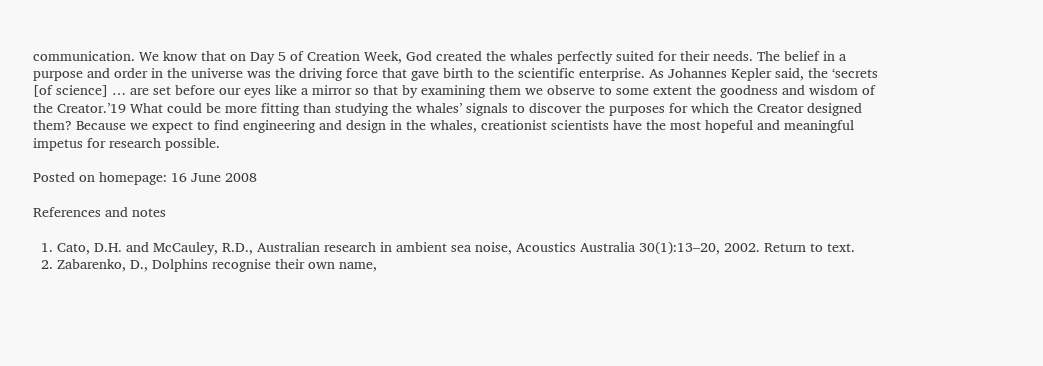communication. We know that on Day 5 of Creation Week, God created the whales perfectly suited for their needs. The belief in a purpose and order in the universe was the driving force that gave birth to the scientific enterprise. As Johannes Kepler said, the ‘secrets [of science] … are set before our eyes like a mirror so that by examining them we observe to some extent the goodness and wisdom of the Creator.’19 What could be more fitting than studying the whales’ signals to discover the purposes for which the Creator designed them? Because we expect to find engineering and design in the whales, creationist scientists have the most hopeful and meaningful impetus for research possible.

Posted on homepage: 16 June 2008

References and notes

  1. Cato, D.H. and McCauley, R.D., Australian research in ambient sea noise, Acoustics Australia 30(1):13–20, 2002. Return to text.
  2. Zabarenko, D., Dolphins recognise their own name,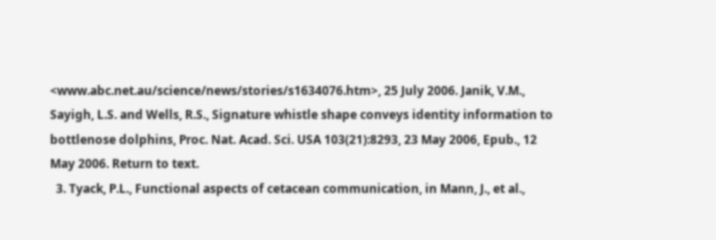<www.abc.net.au/science/news/stories/s1634076.htm>, 25 July 2006. Janik, V.M., Sayigh, L.S. and Wells, R.S., Signature whistle shape conveys identity information to bottlenose dolphins, Proc. Nat. Acad. Sci. USA 103(21):8293, 23 May 2006, Epub., 12 May 2006. Return to text.
  3. Tyack, P.L., Functional aspects of cetacean communication, in Mann, J., et al.,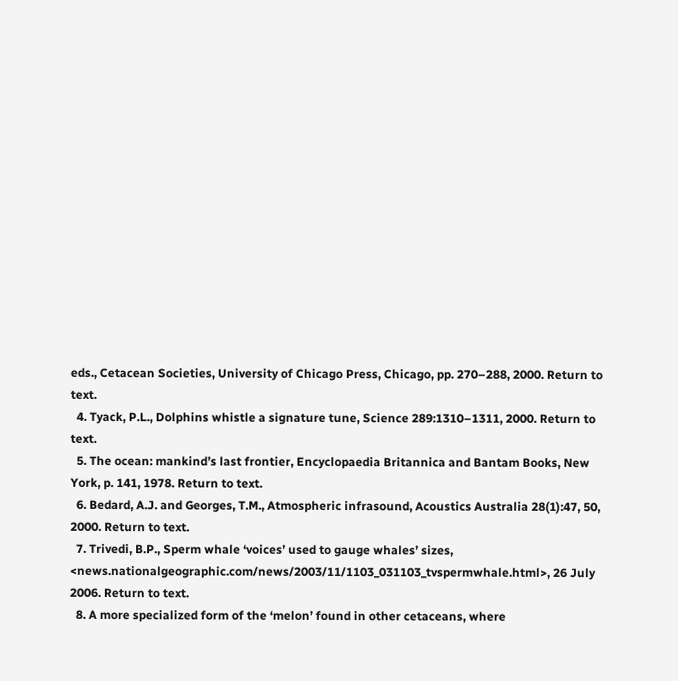eds., Cetacean Societies, University of Chicago Press, Chicago, pp. 270–288, 2000. Return to text.
  4. Tyack, P.L., Dolphins whistle a signature tune, Science 289:1310–1311, 2000. Return to text.
  5. The ocean: mankind’s last frontier, Encyclopaedia Britannica and Bantam Books, New York, p. 141, 1978. Return to text.
  6. Bedard, A.J. and Georges, T.M., Atmospheric infrasound, Acoustics Australia 28(1):47, 50, 2000. Return to text.
  7. Trivedi, B.P., Sperm whale ‘voices’ used to gauge whales’ sizes, <news.nationalgeographic.com/news/2003/11/1103_031103_tvspermwhale.html>, 26 July 2006. Return to text.
  8. A more specialized form of the ‘melon’ found in other cetaceans, where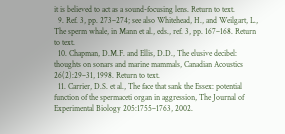it is believed to act as a sound-focusing lens. Return to text.
  9. Ref. 3, pp. 273–274; see also Whitehead, H., and Weilgart, L., The sperm whale, in Mann et al., eds., ref. 3, pp. 167–168. Return to text.
  10. Chapman, D.M.F. and Ellis, D.D., The elusive decibel: thoughts on sonars and marine mammals, Canadian Acoustics 26(2):29–31, 1998. Return to text.
  11. Carrier, D.S. et al., The face that sank the Essex: potential function of the spermaceti organ in aggression, The Journal of Experimental Biology 205:1755–1763, 2002.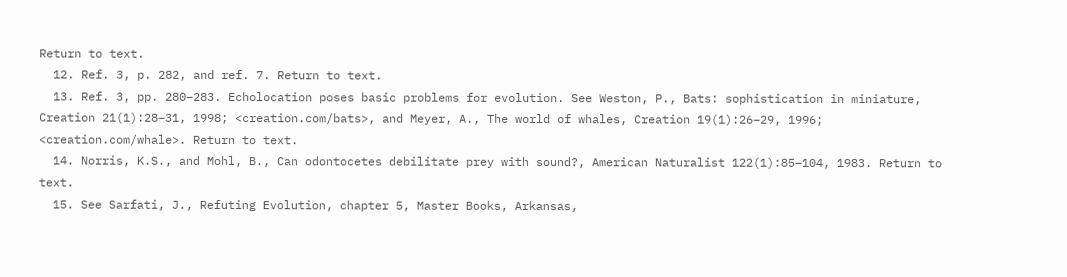Return to text.
  12. Ref. 3, p. 282, and ref. 7. Return to text.
  13. Ref. 3, pp. 280–283. Echolocation poses basic problems for evolution. See Weston, P., Bats: sophistication in miniature, Creation 21(1):28–31, 1998; <creation.com/bats>, and Meyer, A., The world of whales, Creation 19(1):26–29, 1996; <creation.com/whale>. Return to text.
  14. Norris, K.S., and Mohl, B., Can odontocetes debilitate prey with sound?, American Naturalist 122(1):85–104, 1983. Return to text.
  15. See Sarfati, J., Refuting Evolution, chapter 5, Master Books, Arkansas,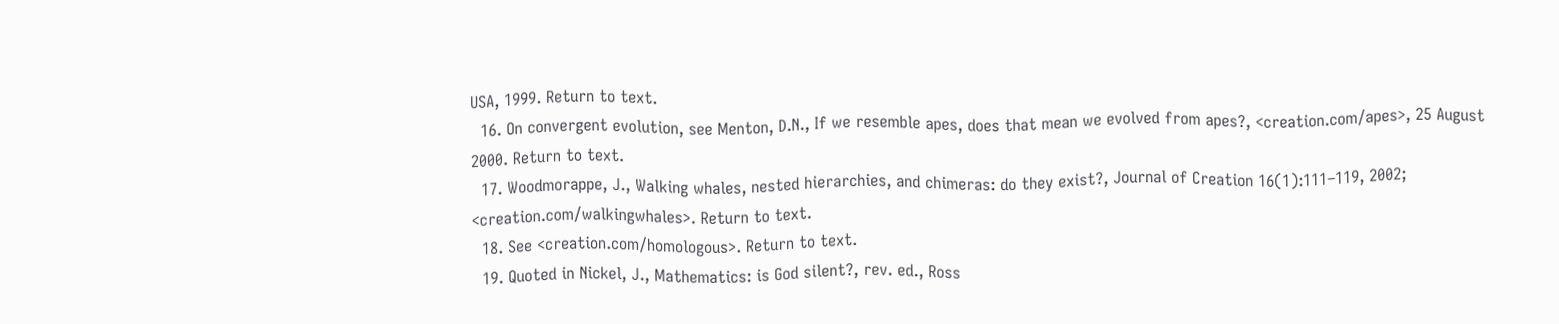USA, 1999. Return to text.
  16. On convergent evolution, see Menton, D.N., If we resemble apes, does that mean we evolved from apes?, <creation.com/apes>, 25 August 2000. Return to text.
  17. Woodmorappe, J., Walking whales, nested hierarchies, and chimeras: do they exist?, Journal of Creation 16(1):111–119, 2002; <creation.com/walkingwhales>. Return to text.
  18. See <creation.com/homologous>. Return to text.
  19. Quoted in Nickel, J., Mathematics: is God silent?, rev. ed., Ross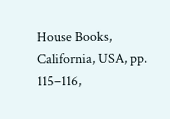House Books, California, USA, pp. 115–116,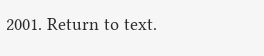2001. Return to text.